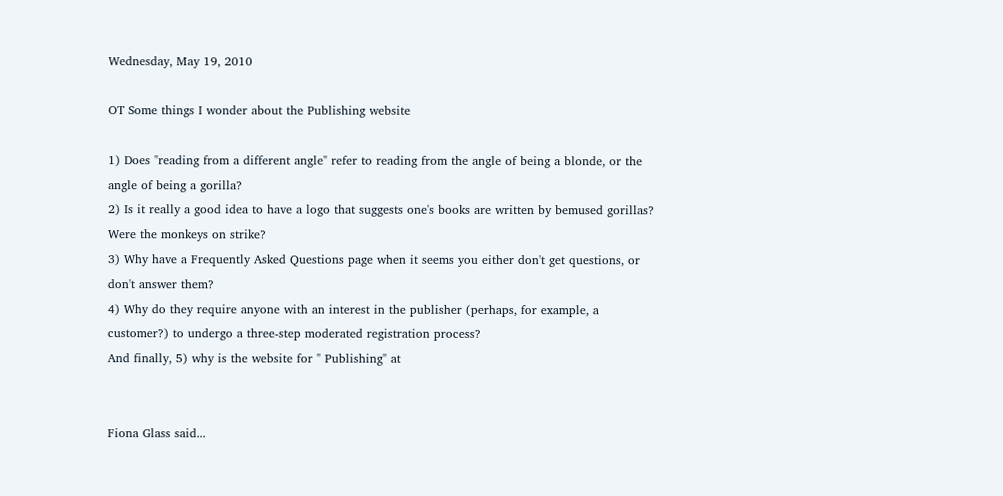Wednesday, May 19, 2010

OT Some things I wonder about the Publishing website

1) Does "reading from a different angle" refer to reading from the angle of being a blonde, or the angle of being a gorilla?
2) Is it really a good idea to have a logo that suggests one's books are written by bemused gorillas?  Were the monkeys on strike?
3) Why have a Frequently Asked Questions page when it seems you either don't get questions, or don't answer them?
4) Why do they require anyone with an interest in the publisher (perhaps, for example, a customer?) to undergo a three-step moderated registration process?
And finally, 5) why is the website for " Publishing" at


Fiona Glass said...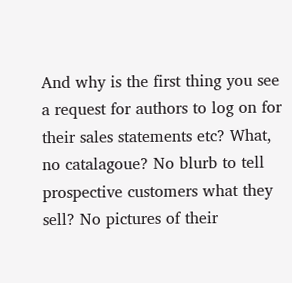And why is the first thing you see a request for authors to log on for their sales statements etc? What, no catalagoue? No blurb to tell prospective customers what they sell? No pictures of their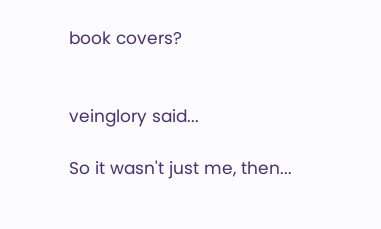book covers?


veinglory said...

So it wasn't just me, then...